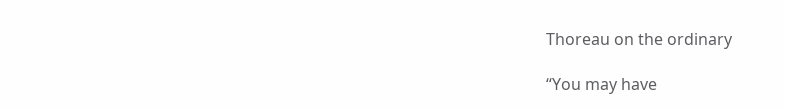Thoreau on the ordinary

“You may have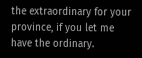the extraordinary for your province, if you let me have the ordinary.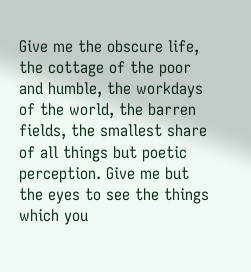Give me the obscure life, the cottage of the poor and humble, the workdays of the world, the barren fields, the smallest share of all things but poetic perception. Give me but the eyes to see the things which you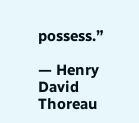possess.”

— Henry David Thoreau